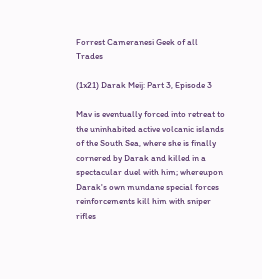Forrest Cameranesi Geek of all Trades

(1x21) Darak Meij: Part 3, Episode 3

Mav is eventually forced into retreat to the uninhabited active volcanic islands of the South Sea, where she is finally cornered by Darak and killed in a spectacular duel with him; whereupon Darak's own mundane special forces reinforcements kill him with sniper rifles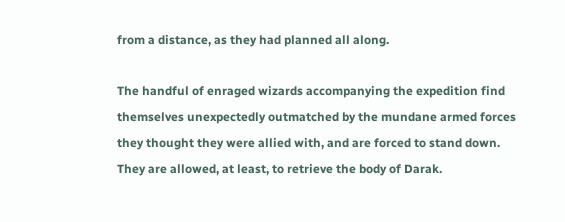from a distance, as they had planned all along.

The handful of enraged wizards accompanying the expedition find themselves unexpectedly outmatched by the mundane armed forces they thought they were allied with, and are forced to stand down. They are allowed, at least, to retrieve the body of Darak.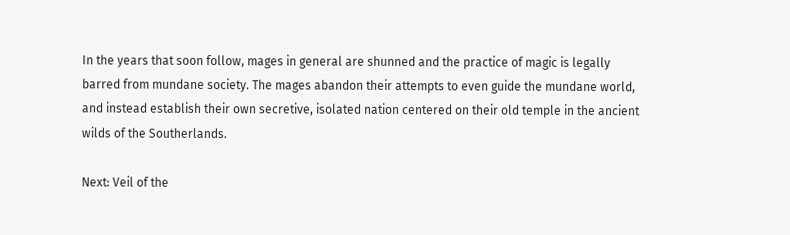In the years that soon follow, mages in general are shunned and the practice of magic is legally barred from mundane society. The mages abandon their attempts to even guide the mundane world, and instead establish their own secretive, isolated nation centered on their old temple in the ancient wilds of the Southerlands.

Next: Veil of the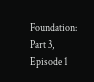Foundation: Part 3, Episode 1